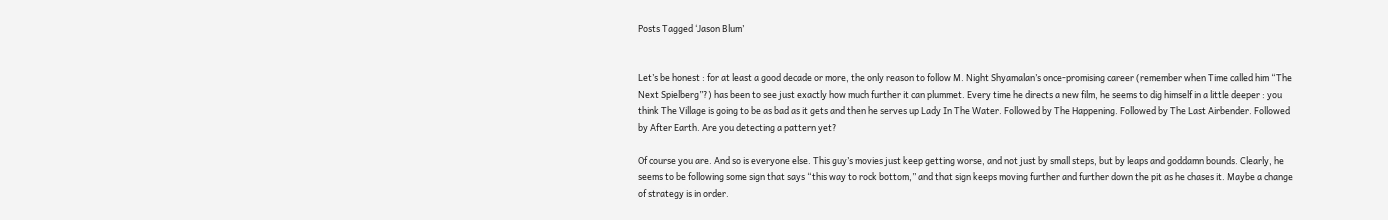Posts Tagged ‘Jason Blum’


Let’s be honest : for at least a good decade or more, the only reason to follow M. Night Shyamalan’s once-promising career (remember when Time called him “The Next Spielberg”?) has been to see just exactly how much further it can plummet. Every time he directs a new film, he seems to dig himself in a little deeper : you think The Village is going to be as bad as it gets and then he serves up Lady In The Water. Followed by The Happening. Followed by The Last Airbender. Followed by After Earth. Are you detecting a pattern yet?

Of course you are. And so is everyone else. This guy’s movies just keep getting worse, and not just by small steps, but by leaps and goddamn bounds. Clearly, he seems to be following some sign that says “this way to rock bottom,” and that sign keeps moving further and further down the pit as he chases it. Maybe a change of strategy is in order.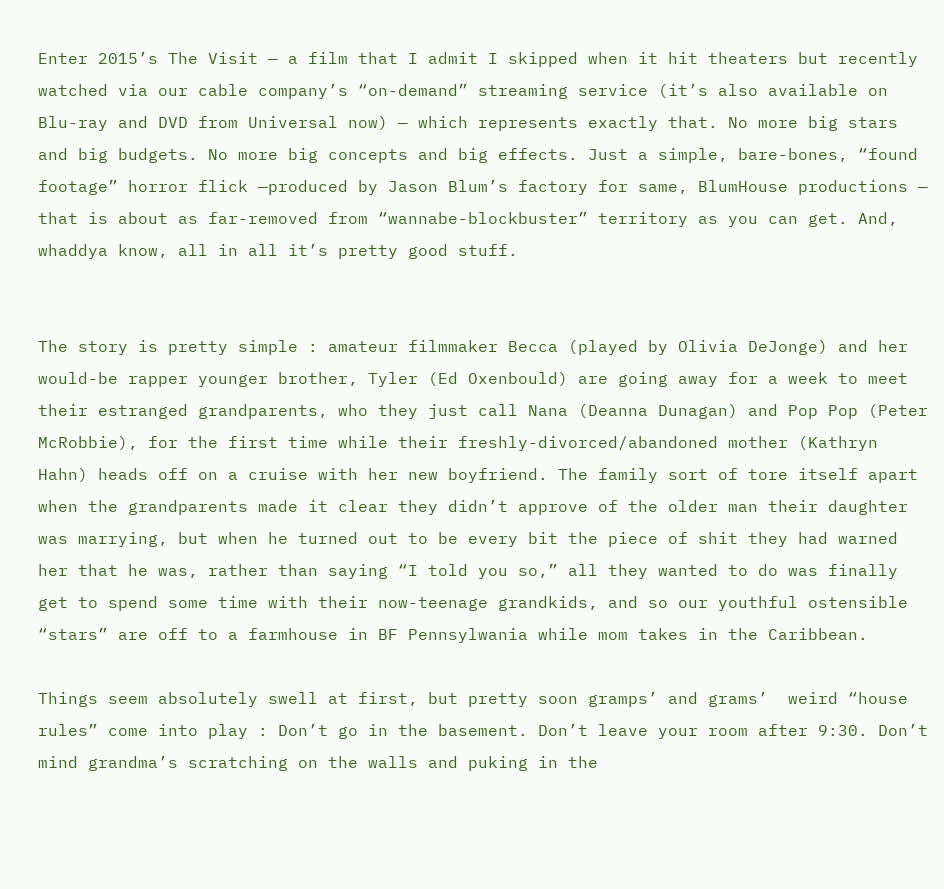Enter 2015’s The Visit — a film that I admit I skipped when it hit theaters but recently watched via our cable company’s “on-demand” streaming service (it’s also available on Blu-ray and DVD from Universal now) — which represents exactly that. No more big stars and big budgets. No more big concepts and big effects. Just a simple, bare-bones, “found footage” horror flick —produced by Jason Blum’s factory for same, BlumHouse productions — that is about as far-removed from “wannabe-blockbuster” territory as you can get. And, whaddya know, all in all it’s pretty good stuff.


The story is pretty simple : amateur filmmaker Becca (played by Olivia DeJonge) and her would-be rapper younger brother, Tyler (Ed Oxenbould) are going away for a week to meet their estranged grandparents, who they just call Nana (Deanna Dunagan) and Pop Pop (Peter McRobbie), for the first time while their freshly-divorced/abandoned mother (Kathryn Hahn) heads off on a cruise with her new boyfriend. The family sort of tore itself apart when the grandparents made it clear they didn’t approve of the older man their daughter was marrying, but when he turned out to be every bit the piece of shit they had warned her that he was, rather than saying “I told you so,” all they wanted to do was finally get to spend some time with their now-teenage grandkids, and so our youthful ostensible “stars” are off to a farmhouse in BF Pennsylwania while mom takes in the Caribbean.

Things seem absolutely swell at first, but pretty soon gramps’ and grams’  weird “house rules” come into play : Don’t go in the basement. Don’t leave your room after 9:30. Don’t mind grandma’s scratching on the walls and puking in the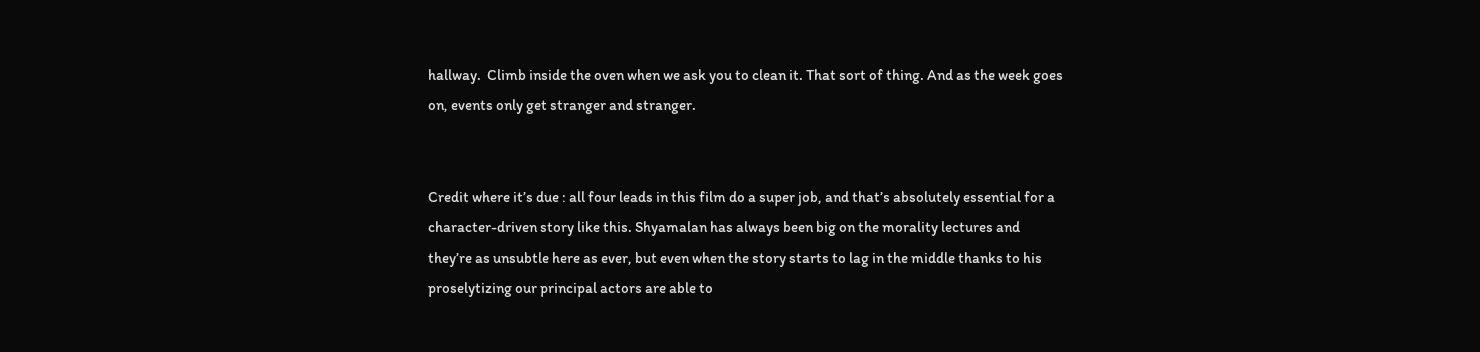hallway.  Climb inside the oven when we ask you to clean it. That sort of thing. And as the week goes on, events only get stranger and stranger.


Credit where it’s due : all four leads in this film do a super job, and that’s absolutely essential for a character-driven story like this. Shyamalan has always been big on the morality lectures and they’re as unsubtle here as ever, but even when the story starts to lag in the middle thanks to his proselytizing our principal actors are able to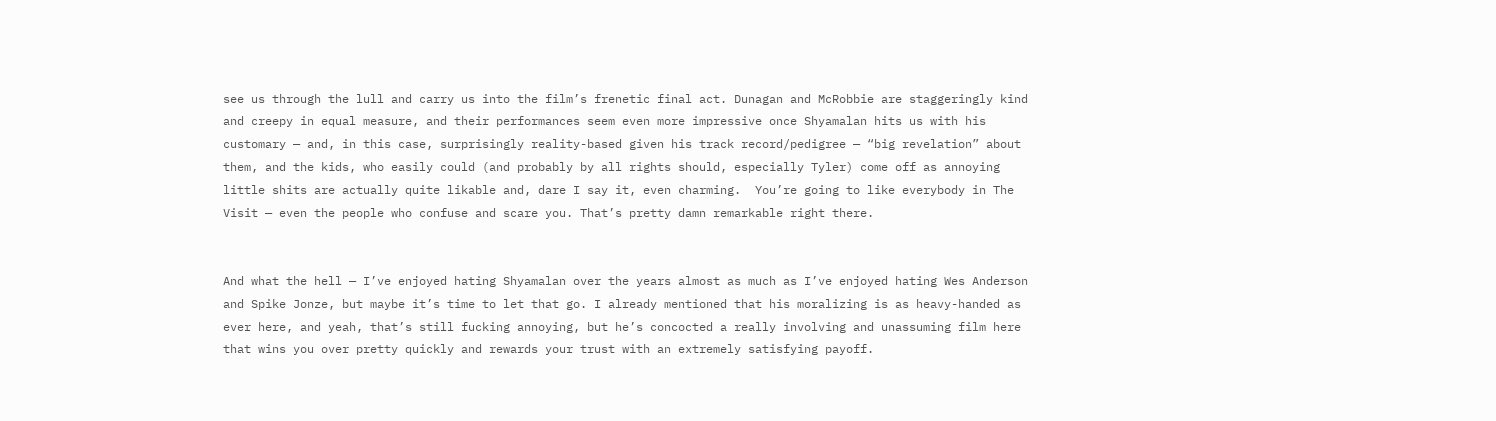see us through the lull and carry us into the film’s frenetic final act. Dunagan and McRobbie are staggeringly kind and creepy in equal measure, and their performances seem even more impressive once Shyamalan hits us with his customary — and, in this case, surprisingly reality-based given his track record/pedigree — “big revelation” about them, and the kids, who easily could (and probably by all rights should, especially Tyler) come off as annoying little shits are actually quite likable and, dare I say it, even charming.  You’re going to like everybody in The Visit — even the people who confuse and scare you. That’s pretty damn remarkable right there.


And what the hell — I’ve enjoyed hating Shyamalan over the years almost as much as I’ve enjoyed hating Wes Anderson and Spike Jonze, but maybe it’s time to let that go. I already mentioned that his moralizing is as heavy-handed as ever here, and yeah, that’s still fucking annoying, but he’s concocted a really involving and unassuming film here that wins you over pretty quickly and rewards your trust with an extremely satisfying payoff.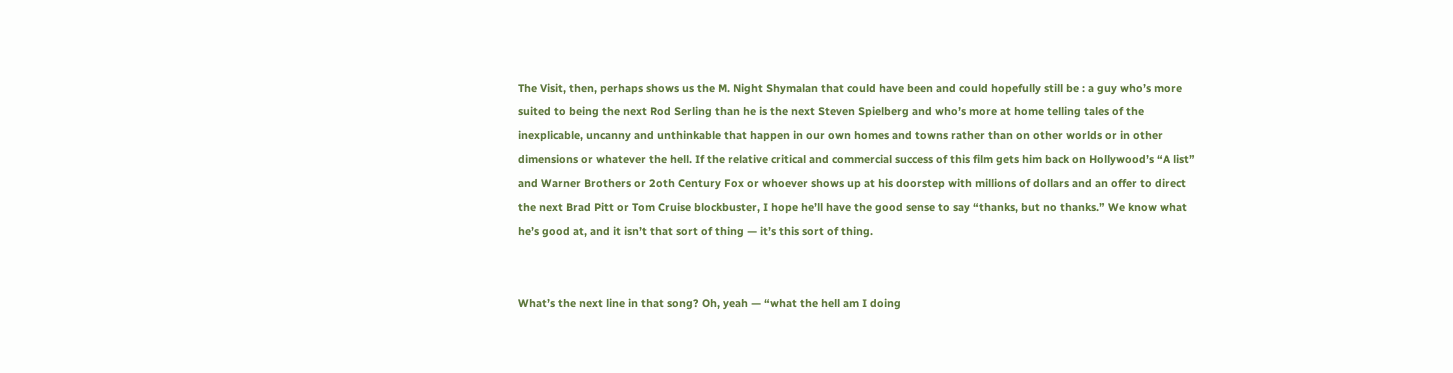The Visit, then, perhaps shows us the M. Night Shymalan that could have been and could hopefully still be : a guy who’s more suited to being the next Rod Serling than he is the next Steven Spielberg and who’s more at home telling tales of the inexplicable, uncanny and unthinkable that happen in our own homes and towns rather than on other worlds or in other dimensions or whatever the hell. If the relative critical and commercial success of this film gets him back on Hollywood’s “A list” and Warner Brothers or 2oth Century Fox or whoever shows up at his doorstep with millions of dollars and an offer to direct the next Brad Pitt or Tom Cruise blockbuster, I hope he’ll have the good sense to say “thanks, but no thanks.” We know what he’s good at, and it isn’t that sort of thing — it’s this sort of thing.


What’s the next line in that song? Oh, yeah — “what the hell am I doing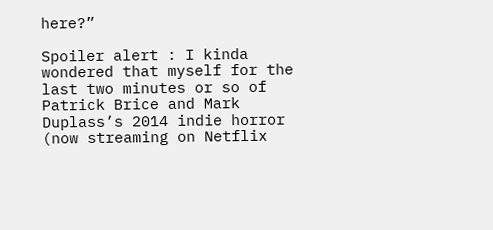here?”

Spoiler alert : I kinda wondered that myself for the last two minutes or so of Patrick Brice and Mark Duplass’s 2014 indie horror (now streaming on Netflix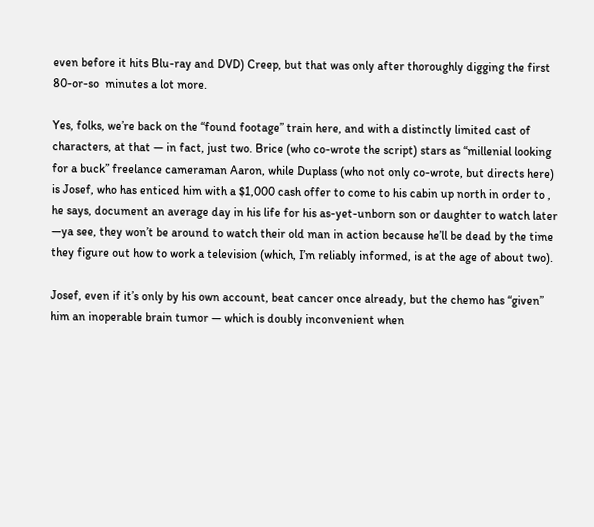even before it hits Blu-ray and DVD) Creep, but that was only after thoroughly digging the first 80-or-so  minutes a lot more.

Yes, folks, we’re back on the “found footage” train here, and with a distinctly limited cast of characters, at that — in fact, just two. Brice (who co-wrote the script) stars as “millenial looking for a buck” freelance cameraman Aaron, while Duplass (who not only co-wrote, but directs here) is Josef, who has enticed him with a $1,000 cash offer to come to his cabin up north in order to , he says, document an average day in his life for his as-yet-unborn son or daughter to watch later —ya see, they won’t be around to watch their old man in action because he’ll be dead by the time they figure out how to work a television (which, I’m reliably informed, is at the age of about two).

Josef, even if it’s only by his own account, beat cancer once already, but the chemo has “given” him an inoperable brain tumor — which is doubly inconvenient when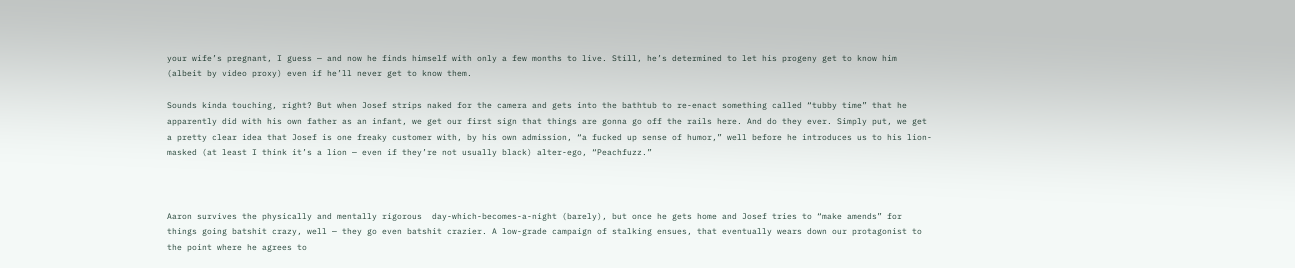your wife’s pregnant, I guess — and now he finds himself with only a few months to live. Still, he’s determined to let his progeny get to know him (albeit by video proxy) even if he’ll never get to know them.

Sounds kinda touching, right? But when Josef strips naked for the camera and gets into the bathtub to re-enact something called “tubby time” that he apparently did with his own father as an infant, we get our first sign that things are gonna go off the rails here. And do they ever. Simply put, we get a pretty clear idea that Josef is one freaky customer with, by his own admission, “a fucked up sense of humor,” well before he introduces us to his lion-masked (at least I think it’s a lion — even if they’re not usually black) alter-ego, “Peachfuzz.”



Aaron survives the physically and mentally rigorous  day-which-becomes-a-night (barely), but once he gets home and Josef tries to “make amends” for things going batshit crazy, well — they go even batshit crazier. A low-grade campaign of stalking ensues, that eventually wears down our protagonist to the point where he agrees to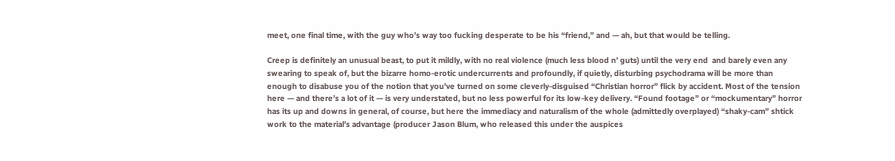meet, one final time, with the guy who’s way too fucking desperate to be his “friend,” and — ah, but that would be telling.

Creep is definitely an unusual beast, to put it mildly, with no real violence (much less blood n’ guts) until the very end  and barely even any swearing to speak of, but the bizarre homo-erotic undercurrents and profoundly, if quietly, disturbing psychodrama will be more than enough to disabuse you of the notion that you’ve turned on some cleverly-disguised “Christian horror” flick by accident. Most of the tension here — and there’s a lot of it — is very understated, but no less powerful for its low-key delivery. “Found footage” or “mockumentary” horror has its up and downs in general, of course, but here the immediacy and naturalism of the whole (admittedly overplayed) “shaky-cam” shtick work to the material’s advantage (producer Jason Blum, who released this under the auspices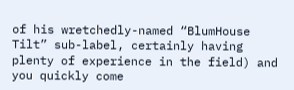of his wretchedly-named “BlumHouse Tilt” sub-label, certainly having plenty of experience in the field) and you quickly come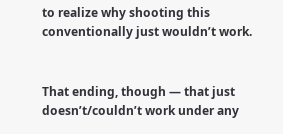to realize why shooting this conventionally just wouldn’t work.


That ending, though — that just doesn’t/couldn’t work under any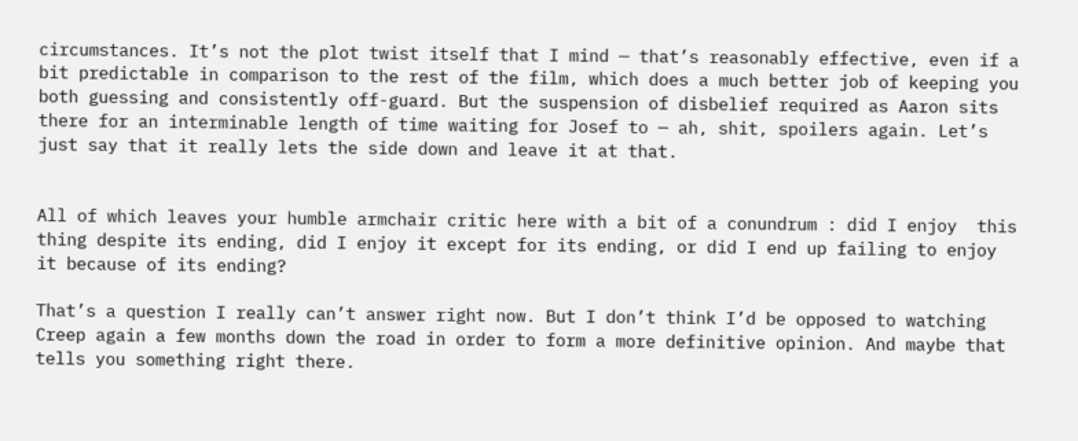circumstances. It’s not the plot twist itself that I mind — that’s reasonably effective, even if a bit predictable in comparison to the rest of the film, which does a much better job of keeping you both guessing and consistently off-guard. But the suspension of disbelief required as Aaron sits there for an interminable length of time waiting for Josef to — ah, shit, spoilers again. Let’s just say that it really lets the side down and leave it at that.


All of which leaves your humble armchair critic here with a bit of a conundrum : did I enjoy  this thing despite its ending, did I enjoy it except for its ending, or did I end up failing to enjoy it because of its ending?

That’s a question I really can’t answer right now. But I don’t think I’d be opposed to watching Creep again a few months down the road in order to form a more definitive opinion. And maybe that tells you something right there.